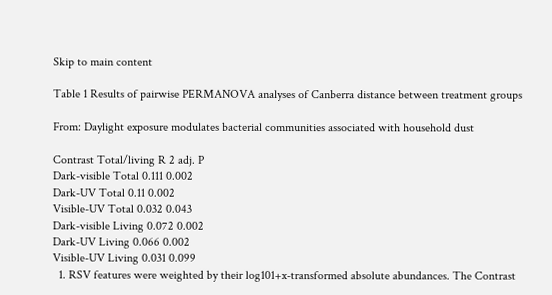Skip to main content

Table 1 Results of pairwise PERMANOVA analyses of Canberra distance between treatment groups

From: Daylight exposure modulates bacterial communities associated with household dust

Contrast Total/living R 2 adj. P
Dark-visible Total 0.111 0.002
Dark-UV Total 0.11 0.002
Visible-UV Total 0.032 0.043
Dark-visible Living 0.072 0.002
Dark-UV Living 0.066 0.002
Visible-UV Living 0.031 0.099
  1. RSV features were weighted by their log101+x-transformed absolute abundances. The Contrast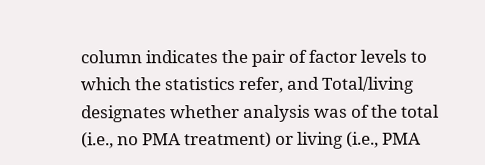column indicates the pair of factor levels to which the statistics refer, and Total/living designates whether analysis was of the total (i.e., no PMA treatment) or living (i.e., PMA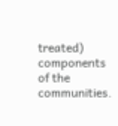treated) components of the communities.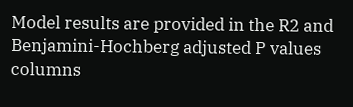Model results are provided in the R2 and Benjamini-Hochberg adjusted P values columns